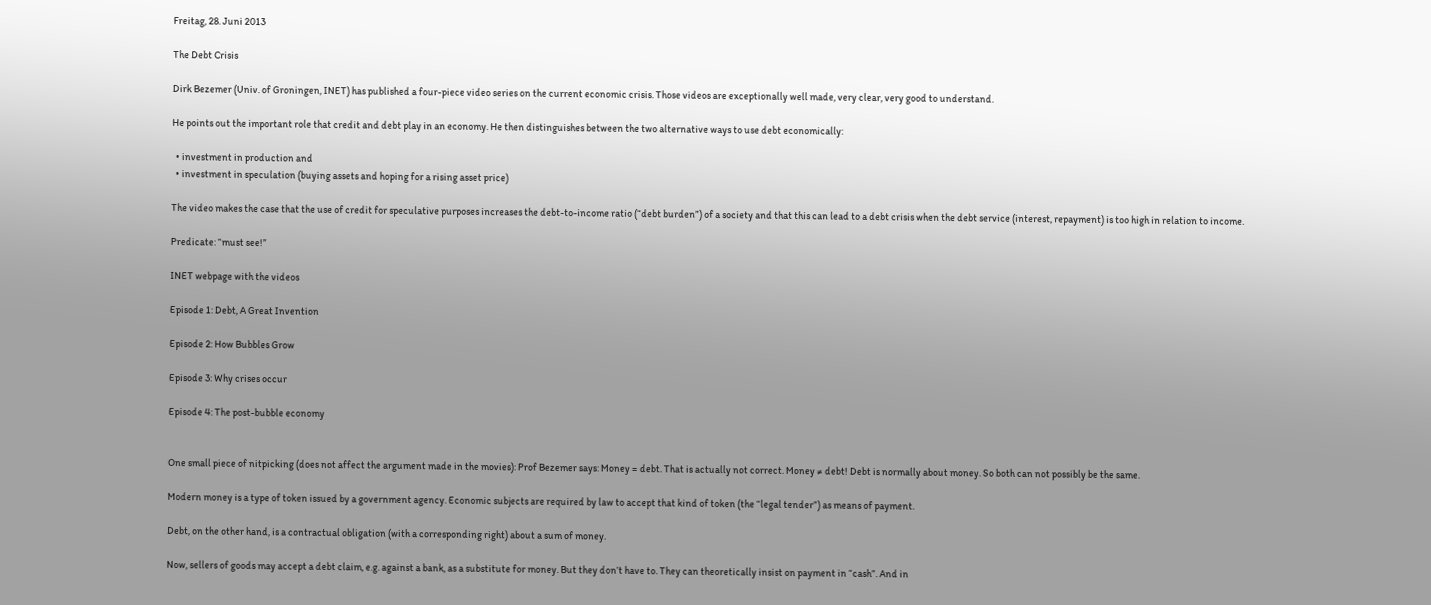Freitag, 28. Juni 2013

The Debt Crisis

Dirk Bezemer (Univ. of Groningen, INET) has published a four-piece video series on the current economic crisis. Those videos are exceptionally well made, very clear, very good to understand.

He points out the important role that credit and debt play in an economy. He then distinguishes between the two alternative ways to use debt economically:

  • investment in production and
  • investment in speculation (buying assets and hoping for a rising asset price)

The video makes the case that the use of credit for speculative purposes increases the debt-to-income ratio (“debt burden”) of a society and that this can lead to a debt crisis when the debt service (interest, repayment) is too high in relation to income.

Predicate: “must see!”

INET webpage with the videos

Episode 1: Debt, A Great Invention

Episode 2: How Bubbles Grow

Episode 3: Why crises occur

Episode 4: The post-bubble economy


One small piece of nitpicking (does not affect the argument made in the movies): Prof Bezemer says: Money = debt. That is actually not correct. Money ≠ debt! Debt is normally about money. So both can not possibly be the same.

Modern money is a type of token issued by a government agency. Economic subjects are required by law to accept that kind of token (the “legal tender”) as means of payment.

Debt, on the other hand, is a contractual obligation (with a corresponding right) about a sum of money.

Now, sellers of goods may accept a debt claim, e.g. against a bank, as a substitute for money. But they don’t have to. They can theoretically insist on payment in “cash”. And in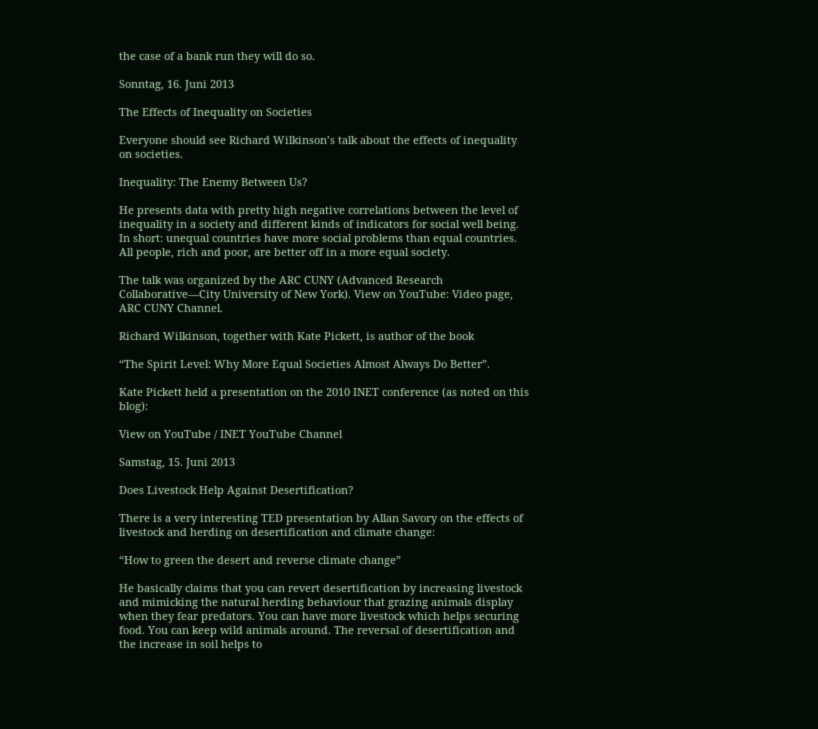the case of a bank run they will do so.

Sonntag, 16. Juni 2013

The Effects of Inequality on Societies

Everyone should see Richard Wilkinson’s talk about the effects of inequality on societies.

Inequality: The Enemy Between Us?

He presents data with pretty high negative correlations between the level of inequality in a society and different kinds of indicators for social well being. In short: unequal countries have more social problems than equal countries. All people, rich and poor, are better off in a more equal society.

The talk was organized by the ARC CUNY (Advanced Research Collaborative—City University of New York). View on YouTube: Video page, ARC CUNY Channel.

Richard Wilkinson, together with Kate Pickett, is author of the book

“The Spirit Level: Why More Equal Societies Almost Always Do Better”.

Kate Pickett held a presentation on the 2010 INET conference (as noted on this blog):

View on YouTube / INET YouTube Channel

Samstag, 15. Juni 2013

Does Livestock Help Against Desertification?

There is a very interesting TED presentation by Allan Savory on the effects of livestock and herding on desertification and climate change:

“How to green the desert and reverse climate change”

He basically claims that you can revert desertification by increasing livestock and mimicking the natural herding behaviour that grazing animals display when they fear predators. You can have more livestock which helps securing food. You can keep wild animals around. The reversal of desertification and the increase in soil helps to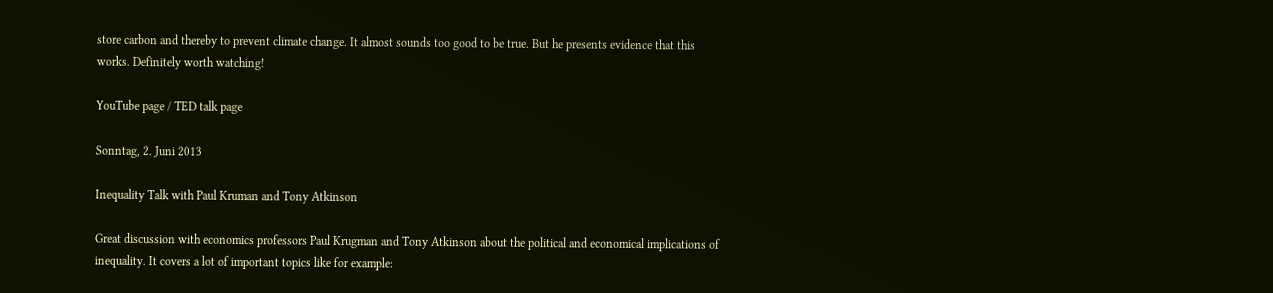store carbon and thereby to prevent climate change. It almost sounds too good to be true. But he presents evidence that this works. Definitely worth watching!

YouTube page / TED talk page

Sonntag, 2. Juni 2013

Inequality Talk with Paul Kruman and Tony Atkinson

Great discussion with economics professors Paul Krugman and Tony Atkinson about the political and economical implications of inequality. It covers a lot of important topics like for example: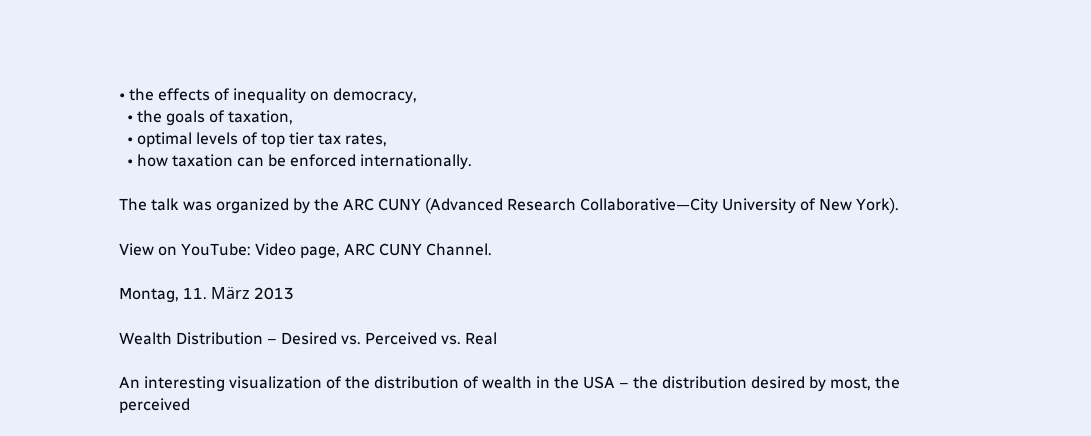• the effects of inequality on democracy,
  • the goals of taxation,
  • optimal levels of top tier tax rates,
  • how taxation can be enforced internationally.

The talk was organized by the ARC CUNY (Advanced Research Collaborative—City University of New York).

View on YouTube: Video page, ARC CUNY Channel.

Montag, 11. März 2013

Wealth Distribution – Desired vs. Perceived vs. Real

An interesting visualization of the distribution of wealth in the USA – the distribution desired by most, the perceived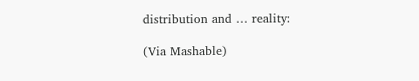distribution and … reality:

(Via Mashable)